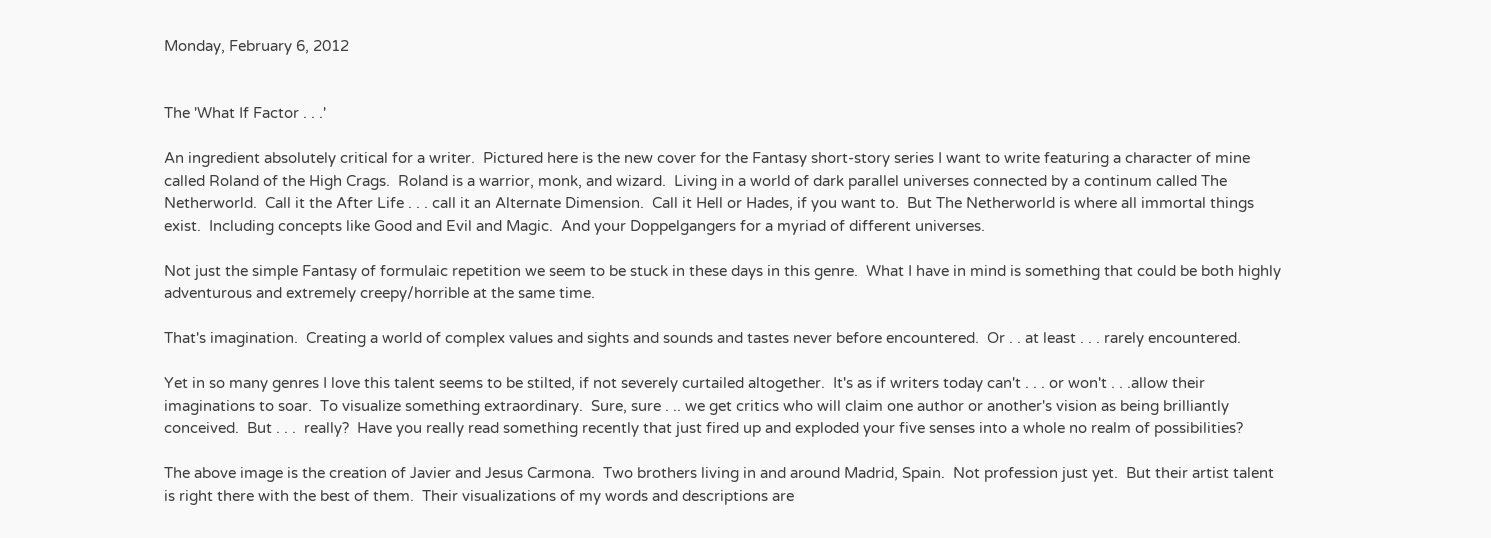Monday, February 6, 2012


The 'What If Factor . . .'

An ingredient absolutely critical for a writer.  Pictured here is the new cover for the Fantasy short-story series I want to write featuring a character of mine called Roland of the High Crags.  Roland is a warrior, monk, and wizard.  Living in a world of dark parallel universes connected by a continum called The Netherworld.  Call it the After Life . . . call it an Alternate Dimension.  Call it Hell or Hades, if you want to.  But The Netherworld is where all immortal things exist.  Including concepts like Good and Evil and Magic.  And your Doppelgangers for a myriad of different universes.

Not just the simple Fantasy of formulaic repetition we seem to be stuck in these days in this genre.  What I have in mind is something that could be both highly adventurous and extremely creepy/horrible at the same time.

That's imagination.  Creating a world of complex values and sights and sounds and tastes never before encountered.  Or . . at least . . . rarely encountered.

Yet in so many genres I love this talent seems to be stilted, if not severely curtailed altogether.  It's as if writers today can't . . . or won't . . .allow their imaginations to soar.  To visualize something extraordinary.  Sure, sure . .. we get critics who will claim one author or another's vision as being brilliantly conceived.  But . . .  really?  Have you really read something recently that just fired up and exploded your five senses into a whole no realm of possibilities?

The above image is the creation of Javier and Jesus Carmona.  Two brothers living in and around Madrid, Spain.  Not profession just yet.  But their artist talent is right there with the best of them.  Their visualizations of my words and descriptions are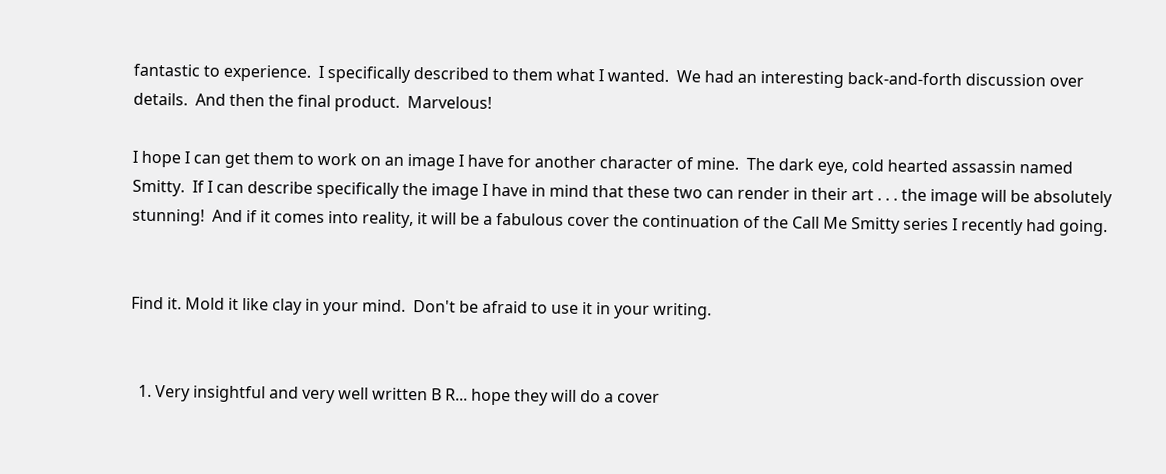fantastic to experience.  I specifically described to them what I wanted.  We had an interesting back-and-forth discussion over details.  And then the final product.  Marvelous!

I hope I can get them to work on an image I have for another character of mine.  The dark eye, cold hearted assassin named Smitty.  If I can describe specifically the image I have in mind that these two can render in their art . . . the image will be absolutely stunning!  And if it comes into reality, it will be a fabulous cover the continuation of the Call Me Smitty series I recently had going.


Find it. Mold it like clay in your mind.  Don't be afraid to use it in your writing.


  1. Very insightful and very well written B R... hope they will do a cover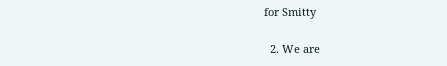for Smitty

  2. We are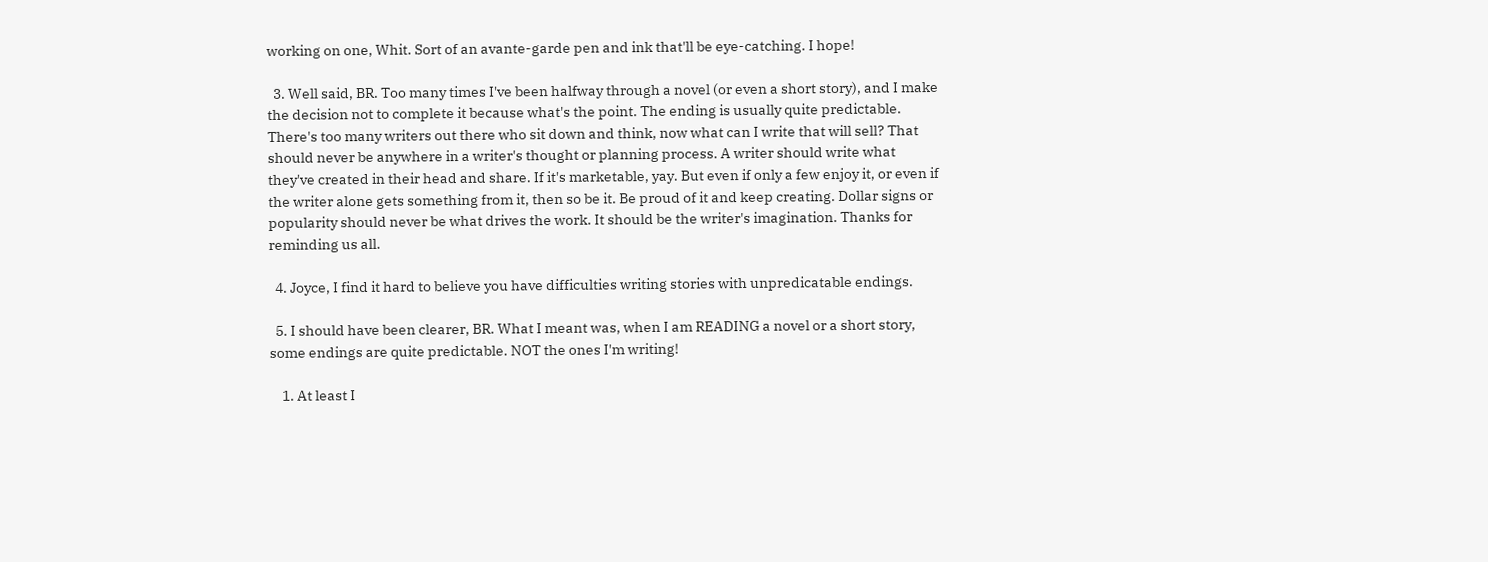working on one, Whit. Sort of an avante-garde pen and ink that'll be eye-catching. I hope!

  3. Well said, BR. Too many times I've been halfway through a novel (or even a short story), and I make the decision not to complete it because what's the point. The ending is usually quite predictable. There's too many writers out there who sit down and think, now what can I write that will sell? That should never be anywhere in a writer's thought or planning process. A writer should write what they've created in their head and share. If it's marketable, yay. But even if only a few enjoy it, or even if the writer alone gets something from it, then so be it. Be proud of it and keep creating. Dollar signs or popularity should never be what drives the work. It should be the writer's imagination. Thanks for reminding us all.

  4. Joyce, I find it hard to believe you have difficulties writing stories with unpredicatable endings.

  5. I should have been clearer, BR. What I meant was, when I am READING a novel or a short story, some endings are quite predictable. NOT the ones I'm writing!

    1. At least I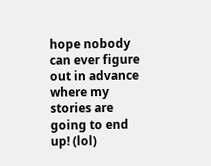hope nobody can ever figure out in advance where my stories are going to end up! (lol)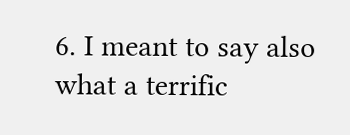6. I meant to say also what a terrific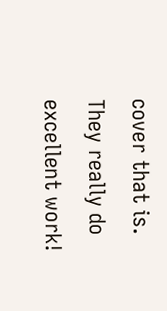cover that is. They really do excellent work!